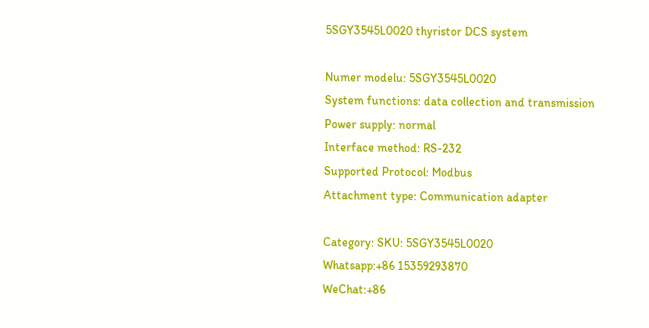5SGY3545L0020 thyristor DCS system

Numer modelu: 5SGY3545L0020
System functions: data collection and transmission
Power supply: normal
Interface method: RS-232
Supported Protocol: Modbus
Attachment type: Communication adapter

Category: SKU: 5SGY3545L0020
Whatsapp:+86 15359293870
WeChat:+86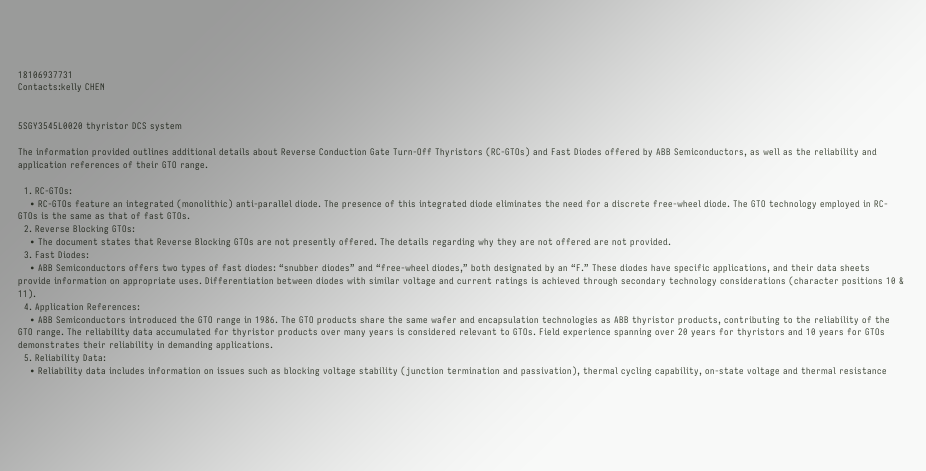18106937731
Contacts:kelly CHEN


5SGY3545L0020 thyristor DCS system

The information provided outlines additional details about Reverse Conduction Gate Turn-Off Thyristors (RC-GTOs) and Fast Diodes offered by ABB Semiconductors, as well as the reliability and application references of their GTO range.

  1. RC-GTOs:
    • RC-GTOs feature an integrated (monolithic) anti-parallel diode. The presence of this integrated diode eliminates the need for a discrete free-wheel diode. The GTO technology employed in RC-GTOs is the same as that of fast GTOs.
  2. Reverse Blocking GTOs:
    • The document states that Reverse Blocking GTOs are not presently offered. The details regarding why they are not offered are not provided.
  3. Fast Diodes:
    • ABB Semiconductors offers two types of fast diodes: “snubber diodes” and “free-wheel diodes,” both designated by an “F.” These diodes have specific applications, and their data sheets provide information on appropriate uses. Differentiation between diodes with similar voltage and current ratings is achieved through secondary technology considerations (character positions 10 & 11).
  4. Application References:
    • ABB Semiconductors introduced the GTO range in 1986. The GTO products share the same wafer and encapsulation technologies as ABB thyristor products, contributing to the reliability of the GTO range. The reliability data accumulated for thyristor products over many years is considered relevant to GTOs. Field experience spanning over 20 years for thyristors and 10 years for GTOs demonstrates their reliability in demanding applications.
  5. Reliability Data:
    • Reliability data includes information on issues such as blocking voltage stability (junction termination and passivation), thermal cycling capability, on-state voltage and thermal resistance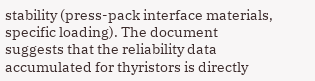stability (press-pack interface materials, specific loading). The document suggests that the reliability data accumulated for thyristors is directly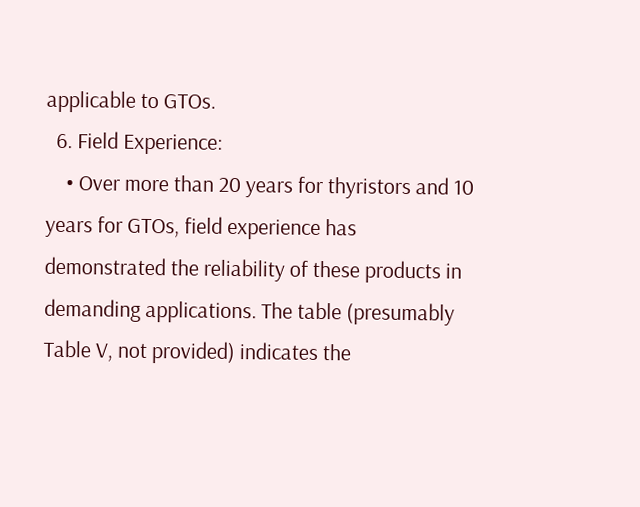applicable to GTOs.
  6. Field Experience:
    • Over more than 20 years for thyristors and 10 years for GTOs, field experience has demonstrated the reliability of these products in demanding applications. The table (presumably Table V, not provided) indicates the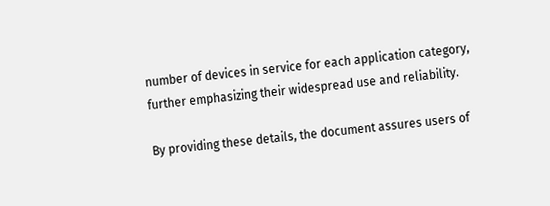number of devices in service for each application category, further emphasizing their widespread use and reliability.

By providing these details, the document assures users of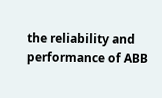the reliability and performance of ABB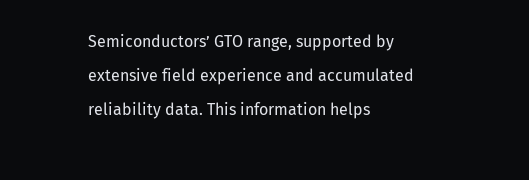Semiconductors’ GTO range, supported by extensive field experience and accumulated reliability data. This information helps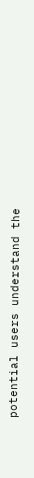potential users understand the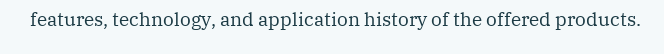features, technology, and application history of the offered products.